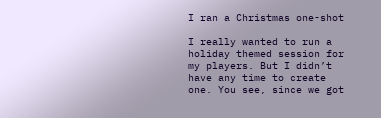I ran a Christmas one-shot

I really wanted to run a holiday themed session for my players. But I didn’t have any time to create one. You see, since we got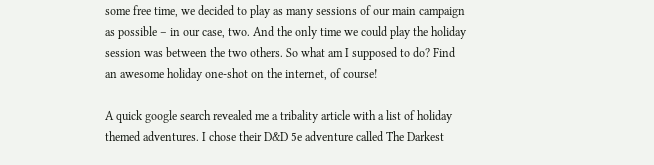some free time, we decided to play as many sessions of our main campaign as possible – in our case, two. And the only time we could play the holiday session was between the two others. So what am I supposed to do? Find an awesome holiday one-shot on the internet, of course!

A quick google search revealed me a tribality article with a list of holiday themed adventures. I chose their D&D 5e adventure called The Darkest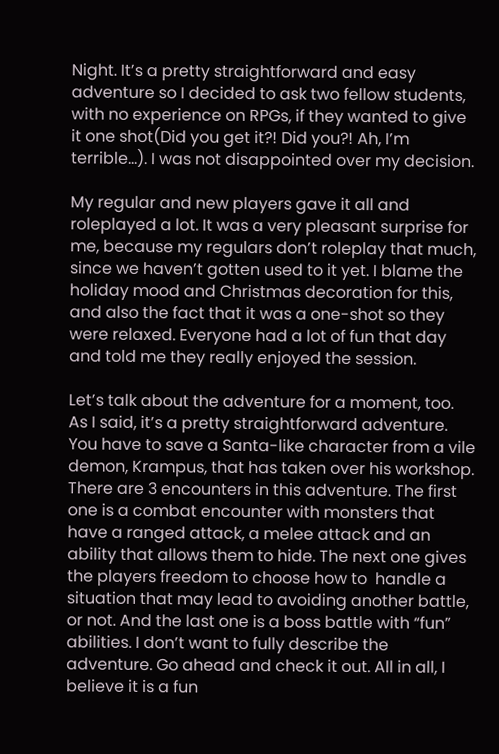Night. It’s a pretty straightforward and easy adventure so I decided to ask two fellow students, with no experience on RPGs, if they wanted to give it one shot(Did you get it?! Did you?! Ah, I’m terrible…). I was not disappointed over my decision.

My regular and new players gave it all and roleplayed a lot. It was a very pleasant surprise for me, because my regulars don’t roleplay that much, since we haven’t gotten used to it yet. I blame the holiday mood and Christmas decoration for this, and also the fact that it was a one-shot so they were relaxed. Everyone had a lot of fun that day and told me they really enjoyed the session.

Let’s talk about the adventure for a moment, too. As I said, it’s a pretty straightforward adventure. You have to save a Santa-like character from a vile demon, Krampus, that has taken over his workshop. There are 3 encounters in this adventure. The first one is a combat encounter with monsters that have a ranged attack, a melee attack and an ability that allows them to hide. The next one gives the players freedom to choose how to  handle a situation that may lead to avoiding another battle, or not. And the last one is a boss battle with “fun” abilities. I don’t want to fully describe the adventure. Go ahead and check it out. All in all, I believe it is a fun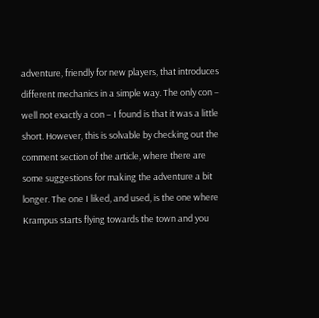adventure, friendly for new players, that introduces different mechanics in a simple way. The only con – well not exactly a con – I found is that it was a little short. However, this is solvable by checking out the comment section of the article, where there are some suggestions for making the adventure a bit longer. The one I liked, and used, is the one where Krampus starts flying towards the town and you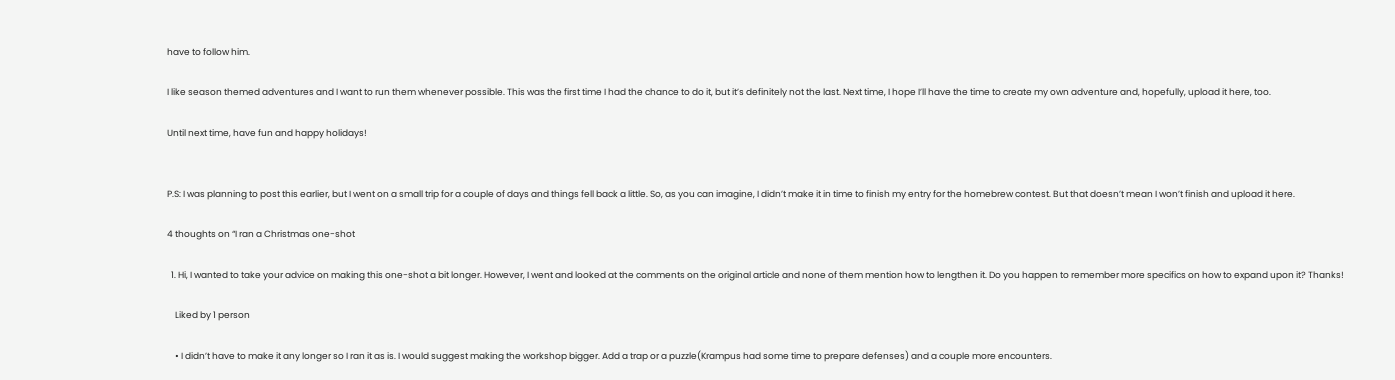have to follow him.

I like season themed adventures and I want to run them whenever possible. This was the first time I had the chance to do it, but it’s definitely not the last. Next time, I hope I’ll have the time to create my own adventure and, hopefully, upload it here, too.

Until next time, have fun and happy holidays!


P.S: I was planning to post this earlier, but I went on a small trip for a couple of days and things fell back a little. So, as you can imagine, I didn’t make it in time to finish my entry for the homebrew contest. But that doesn’t mean I won’t finish and upload it here.

4 thoughts on “I ran a Christmas one-shot

  1. Hi, I wanted to take your advice on making this one-shot a bit longer. However, I went and looked at the comments on the original article and none of them mention how to lengthen it. Do you happen to remember more specifics on how to expand upon it? Thanks!

    Liked by 1 person

    • I didn’t have to make it any longer so I ran it as is. I would suggest making the workshop bigger. Add a trap or a puzzle(Krampus had some time to prepare defenses) and a couple more encounters.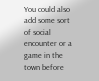You could also add some sort of social encounter or a game in the town before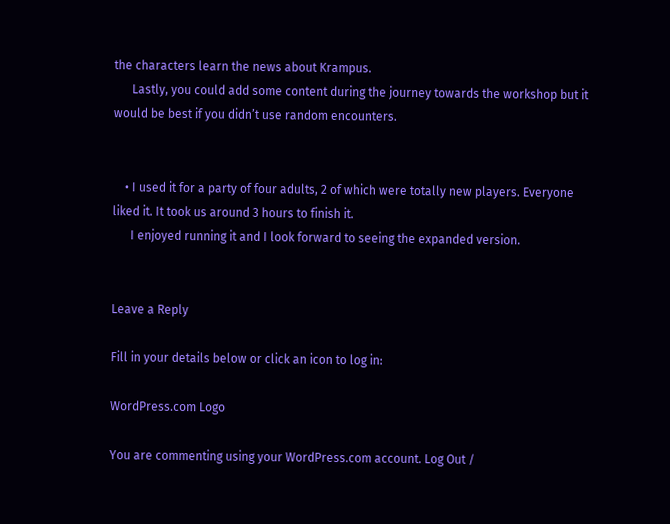the characters learn the news about Krampus.
      Lastly, you could add some content during the journey towards the workshop but it would be best if you didn’t use random encounters.


    • I used it for a party of four adults, 2 of which were totally new players. Everyone liked it. It took us around 3 hours to finish it.
      I enjoyed running it and I look forward to seeing the expanded version.


Leave a Reply

Fill in your details below or click an icon to log in:

WordPress.com Logo

You are commenting using your WordPress.com account. Log Out /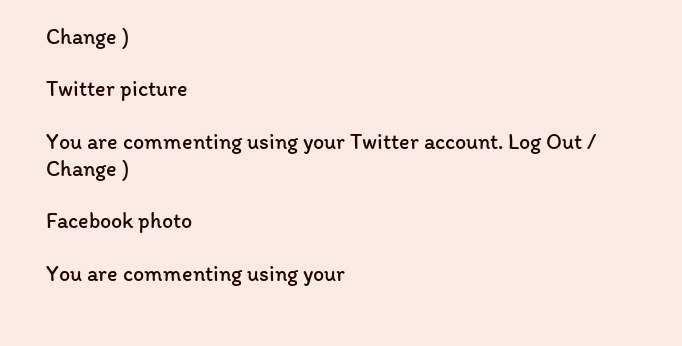Change )

Twitter picture

You are commenting using your Twitter account. Log Out /  Change )

Facebook photo

You are commenting using your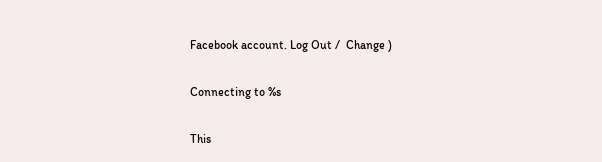Facebook account. Log Out /  Change )

Connecting to %s

This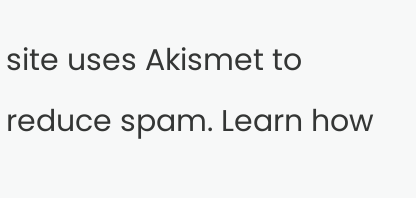site uses Akismet to reduce spam. Learn how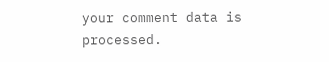your comment data is processed.